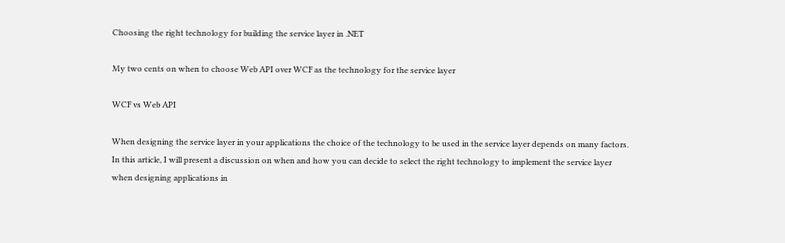Choosing the right technology for building the service layer in .NET

My two cents on when to choose Web API over WCF as the technology for the service layer

WCF vs Web API

When designing the service layer in your applications the choice of the technology to be used in the service layer depends on many factors. In this article, I will present a discussion on when and how you can decide to select the right technology to implement the service layer when designing applications in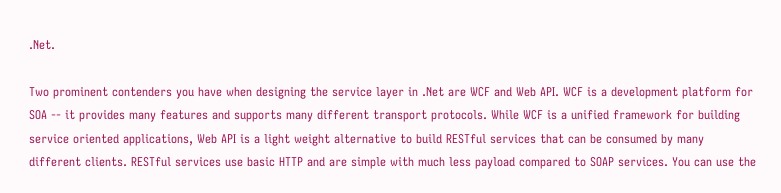.Net.

Two prominent contenders you have when designing the service layer in .Net are WCF and Web API. WCF is a development platform for SOA -- it provides many features and supports many different transport protocols. While WCF is a unified framework for building service oriented applications, Web API is a light weight alternative to build RESTful services that can be consumed by many different clients. RESTful services use basic HTTP and are simple with much less payload compared to SOAP services. You can use the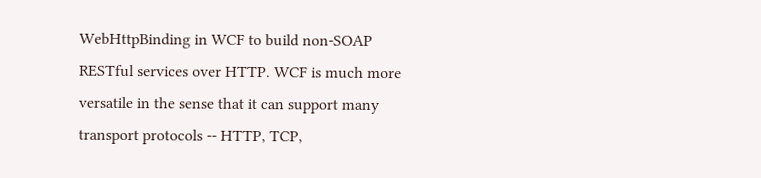WebHttpBinding in WCF to build non-SOAP RESTful services over HTTP. WCF is much more versatile in the sense that it can support many transport protocols -- HTTP, TCP,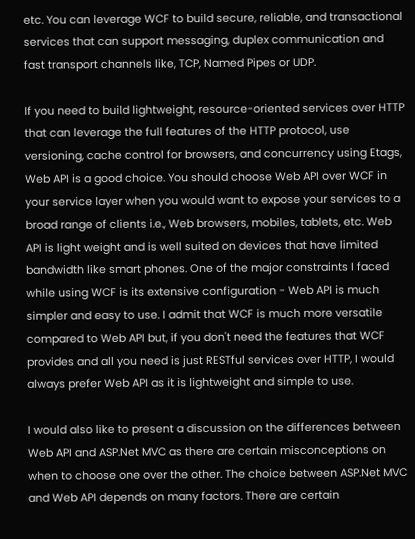etc. You can leverage WCF to build secure, reliable, and transactional services that can support messaging, duplex communication and fast transport channels like, TCP, Named Pipes or UDP.

If you need to build lightweight, resource-oriented services over HTTP that can leverage the full features of the HTTP protocol, use versioning, cache control for browsers, and concurrency using Etags, Web API is a good choice. You should choose Web API over WCF in your service layer when you would want to expose your services to a broad range of clients i.e., Web browsers, mobiles, tablets, etc. Web API is light weight and is well suited on devices that have limited bandwidth like smart phones. One of the major constraints I faced while using WCF is its extensive configuration - Web API is much simpler and easy to use. I admit that WCF is much more versatile compared to Web API but, if you don't need the features that WCF provides and all you need is just RESTful services over HTTP, I would always prefer Web API as it is lightweight and simple to use.

I would also like to present a discussion on the differences between Web API and ASP.Net MVC as there are certain misconceptions on when to choose one over the other. The choice between ASP.Net MVC and Web API depends on many factors. There are certain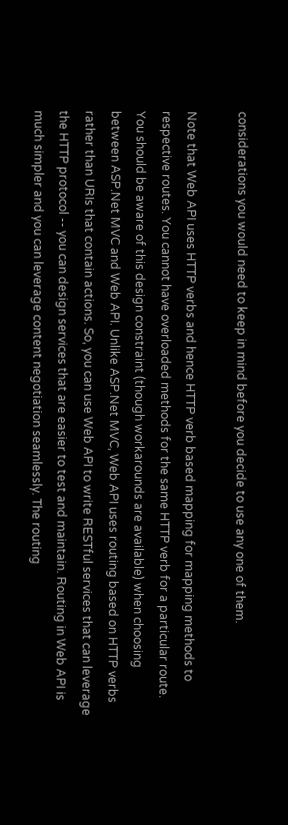considerations you would need to keep in mind before you decide to use any one of them.

Note that Web API uses HTTP verbs and hence HTTP verb based mapping for mapping methods to respective routes. You cannot have overloaded methods for the same HTTP verb for a particular route. You should be aware of this design constraint (though workarounds are available) when choosing between ASP.Net MVC and Web API. Unlike ASP.Net MVC, Web API uses routing based on HTTP verbs rather than URIs that contain actions. So, you can use Web API to write RESTful services that can leverage the HTTP protocol -- you can design services that are easier to test and maintain. Routing in Web API is much simpler and you can leverage content negotiation seamlessly. The routing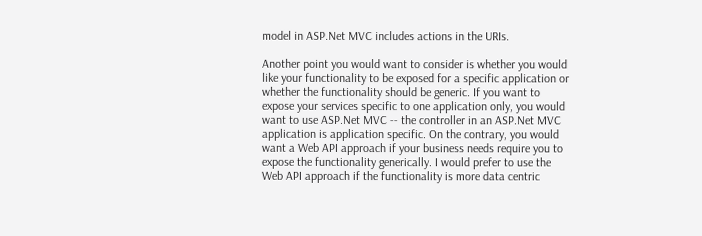model in ASP.Net MVC includes actions in the URIs.

Another point you would want to consider is whether you would like your functionality to be exposed for a specific application or whether the functionality should be generic. If you want to expose your services specific to one application only, you would want to use ASP.Net MVC -- the controller in an ASP.Net MVC application is application specific. On the contrary, you would want a Web API approach if your business needs require you to expose the functionality generically. I would prefer to use the Web API approach if the functionality is more data centric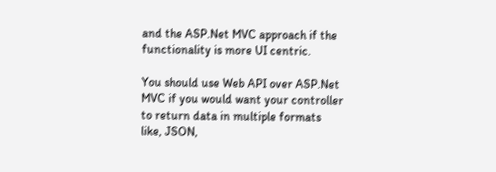and the ASP.Net MVC approach if the functionality is more UI centric.

You should use Web API over ASP.Net MVC if you would want your controller to return data in multiple formats like, JSON,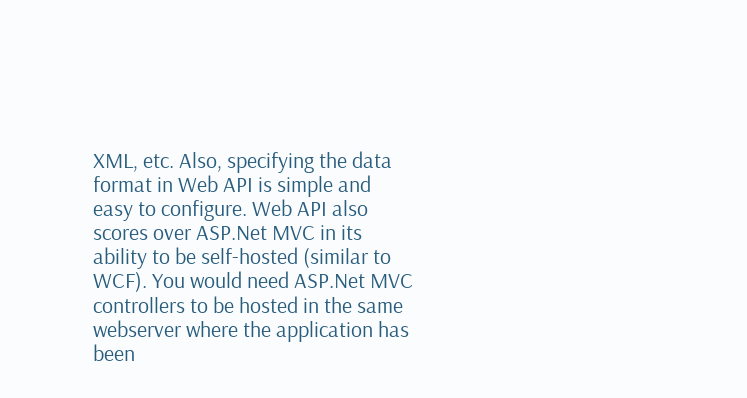XML, etc. Also, specifying the data format in Web API is simple and easy to configure. Web API also scores over ASP.Net MVC in its ability to be self-hosted (similar to WCF). You would need ASP.Net MVC controllers to be hosted in the same webserver where the application has been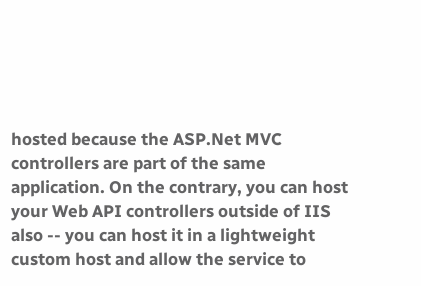hosted because the ASP.Net MVC controllers are part of the same application. On the contrary, you can host your Web API controllers outside of IIS also -- you can host it in a lightweight custom host and allow the service to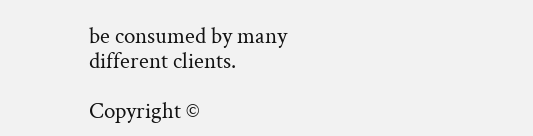be consumed by many different clients.

Copyright ©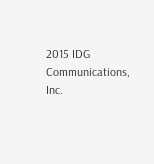2015 IDG Communications, Inc.